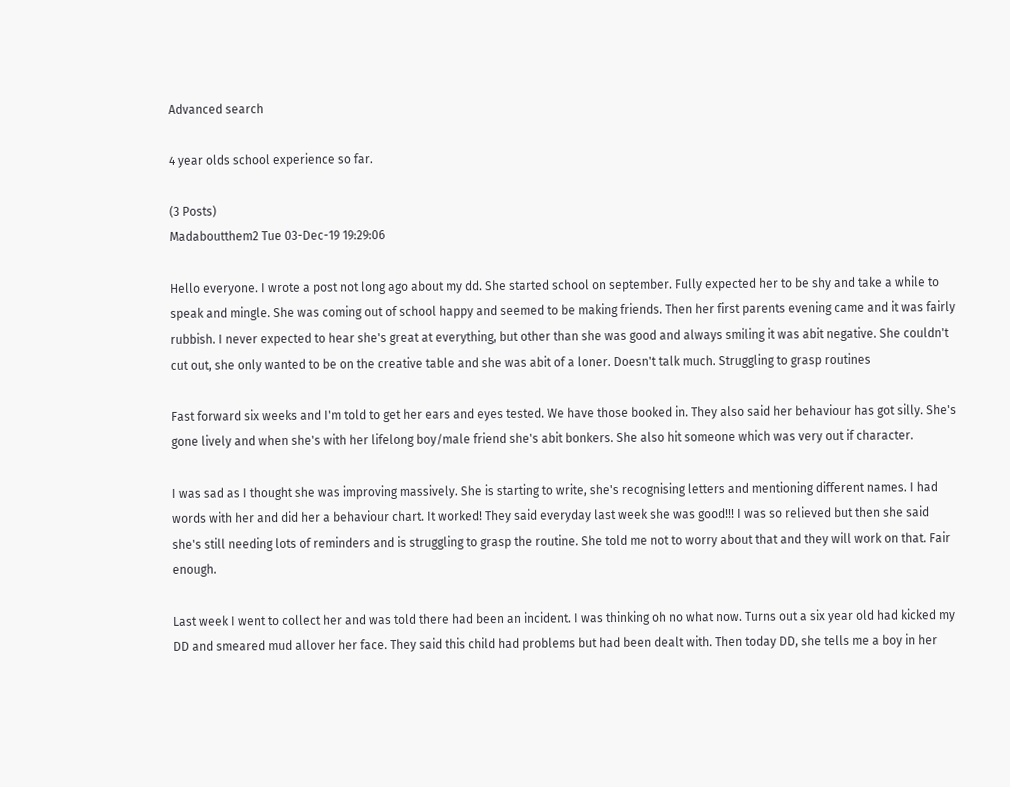Advanced search

4 year olds school experience so far.

(3 Posts)
Madaboutthem2 Tue 03-Dec-19 19:29:06

Hello everyone. I wrote a post not long ago about my dd. She started school on september. Fully expected her to be shy and take a while to speak and mingle. She was coming out of school happy and seemed to be making friends. Then her first parents evening came and it was fairly rubbish. I never expected to hear she's great at everything, but other than she was good and always smiling it was abit negative. She couldn't cut out, she only wanted to be on the creative table and she was abit of a loner. Doesn't talk much. Struggling to grasp routines

Fast forward six weeks and I'm told to get her ears and eyes tested. We have those booked in. They also said her behaviour has got silly. She's gone lively and when she's with her lifelong boy/male friend she's abit bonkers. She also hit someone which was very out if character.

I was sad as I thought she was improving massively. She is starting to write, she's recognising letters and mentioning different names. I had words with her and did her a behaviour chart. It worked! They said everyday last week she was good!!! I was so relieved but then she said she's still needing lots of reminders and is struggling to grasp the routine. She told me not to worry about that and they will work on that. Fair enough.

Last week I went to collect her and was told there had been an incident. I was thinking oh no what now. Turns out a six year old had kicked my DD and smeared mud allover her face. They said this child had problems but had been dealt with. Then today DD, she tells me a boy in her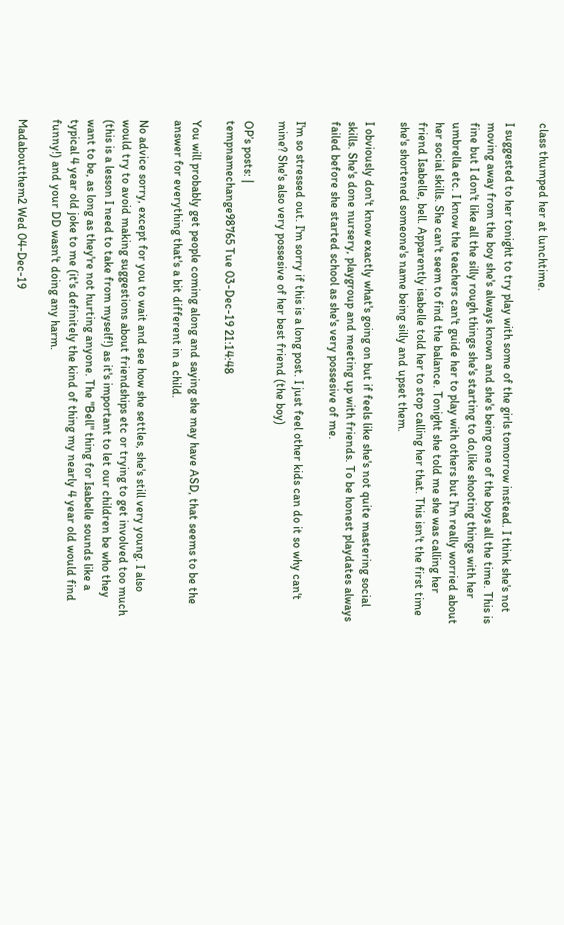class thumped her at lunchtime.

I suggested to her tonight to try play with some of the girls tomorrow instead. I think she's not moving away from the boy she's always known and she's being one of the boys all the time. This is fine but I don't like all the silly rough things she's starting to do,like shooting things with her umbrella etc. I know the teachers can't guide her to play with others but I'm really worried about her social skills. She can't seem to find the balance. Tonight she told me she was calling her friend Isabelle, bell. Apparently isabelle told her to stop calling her that. This isn't the first time she's shortened someone's name being silly and upset them.

I obviously don't know exactly what's going on but if feels like she's not quite mastering social skills. She's done nursery, playgroup and meeting up with friends. To be honest playdates always failed before she started school as she's very possesive of me.

I'm so stressed out. I'm sorry if this is a long post. I just feel other kids can do it so why can't mine? She's also very possesive of her best friend (the boy)

OP’s posts: |
tempnamechange98765 Tue 03-Dec-19 21:14:48

You will probably get people coming along and saying she may have ASD, that seems to be the answer for everything that's a bit different in a child.

No advice sorry, except for you to wait and see how she settles, she's still very young. I also would try to avoid making suggestions about friendships etc or trying to get involved too much (this is a lesson I need to take from myself!) as it's important to let our children be who they want to be, as long as they're not hurting anyone. The "Bell" thing for Isabelle sounds like a typical 4 year old joke to me (it's definitely the kind of thing my nearly 4 year old would find funny!) and your DD wasn't doing any harm.

Madaboutthem2 Wed 04-Dec-19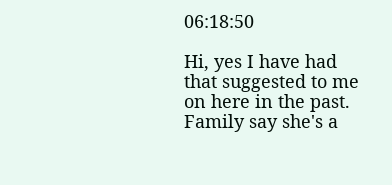06:18:50

Hi, yes I have had that suggested to me on here in the past. Family say she's a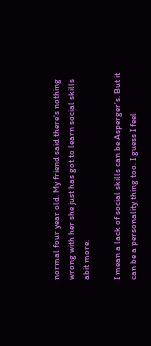normal four year old. My friend said there's nothing wrong with her she just has got to learn social skills abit more.

I mean a lack of social skills can be Asperger's. But it can be a personality thing too. I guess I feel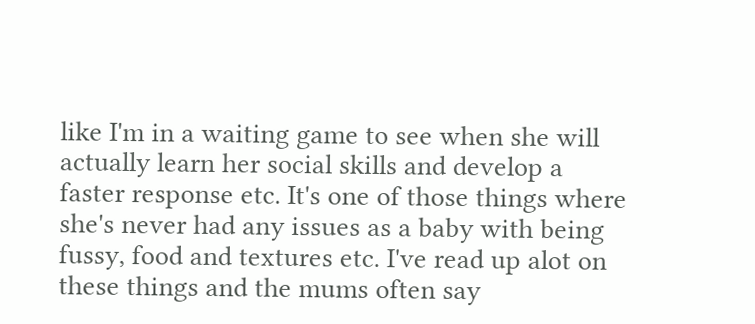like I'm in a waiting game to see when she will actually learn her social skills and develop a faster response etc. It's one of those things where she's never had any issues as a baby with being fussy, food and textures etc. I've read up alot on these things and the mums often say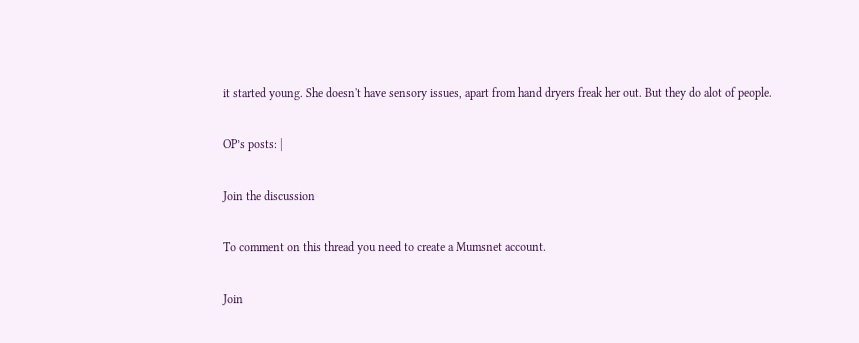it started young. She doesn't have sensory issues, apart from hand dryers freak her out. But they do alot of people.

OP’s posts: |

Join the discussion

To comment on this thread you need to create a Mumsnet account.

Join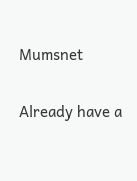Mumsnet

Already have a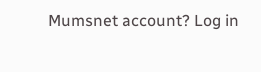Mumsnet account? Log in